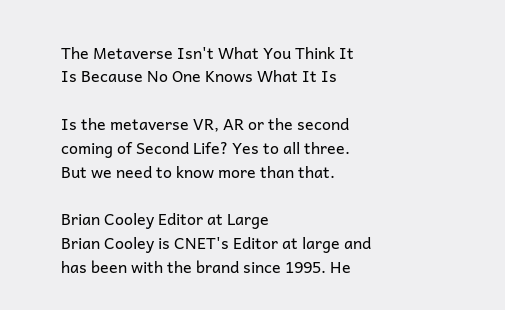The Metaverse Isn't What You Think It Is Because No One Knows What It Is

Is the metaverse VR, AR or the second coming of Second Life? Yes to all three. But we need to know more than that.

Brian Cooley Editor at Large
Brian Cooley is CNET's Editor at large and has been with the brand since 1995. He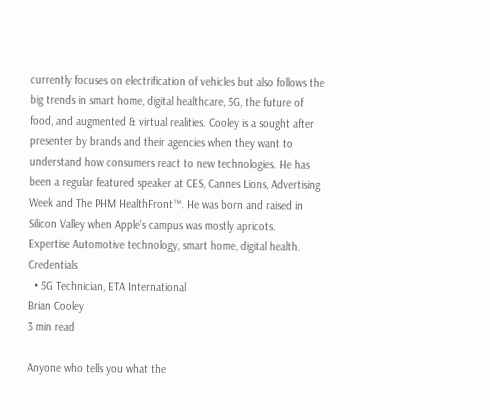currently focuses on electrification of vehicles but also follows the big trends in smart home, digital healthcare, 5G, the future of food, and augmented & virtual realities. Cooley is a sought after presenter by brands and their agencies when they want to understand how consumers react to new technologies. He has been a regular featured speaker at CES, Cannes Lions, Advertising Week and The PHM HealthFront™. He was born and raised in Silicon Valley when Apple's campus was mostly apricots.
Expertise Automotive technology, smart home, digital health. Credentials
  • 5G Technician, ETA International
Brian Cooley
3 min read

Anyone who tells you what the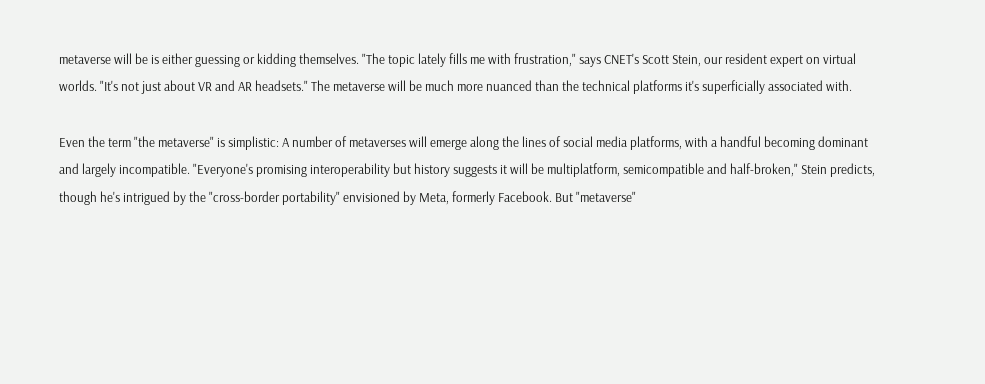metaverse will be is either guessing or kidding themselves. "The topic lately fills me with frustration," says CNET's Scott Stein, our resident expert on virtual worlds. "It's not just about VR and AR headsets." The metaverse will be much more nuanced than the technical platforms it's superficially associated with.

Even the term "the metaverse" is simplistic: A number of metaverses will emerge along the lines of social media platforms, with a handful becoming dominant and largely incompatible. "Everyone's promising interoperability but history suggests it will be multiplatform, semicompatible and half-broken," Stein predicts, though he's intrigued by the "cross-border portability" envisioned by Meta, formerly Facebook. But "metaverse"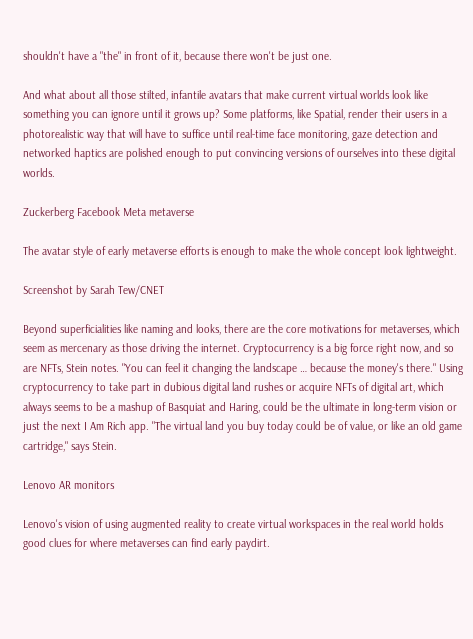shouldn't have a "the" in front of it, because there won't be just one.

And what about all those stilted, infantile avatars that make current virtual worlds look like something you can ignore until it grows up? Some platforms, like Spatial, render their users in a photorealistic way that will have to suffice until real-time face monitoring, gaze detection and networked haptics are polished enough to put convincing versions of ourselves into these digital worlds.

Zuckerberg Facebook Meta metaverse

The avatar style of early metaverse efforts is enough to make the whole concept look lightweight.

Screenshot by Sarah Tew/CNET

Beyond superficialities like naming and looks, there are the core motivations for metaverses, which seem as mercenary as those driving the internet. Cryptocurrency is a big force right now, and so are NFTs, Stein notes. "You can feel it changing the landscape … because the money's there." Using cryptocurrency to take part in dubious digital land rushes or acquire NFTs of digital art, which always seems to be a mashup of Basquiat and Haring, could be the ultimate in long-term vision or just the next I Am Rich app. "The virtual land you buy today could be of value, or like an old game cartridge," says Stein.

Lenovo AR monitors

Lenovo's vision of using augmented reality to create virtual workspaces in the real world holds good clues for where metaverses can find early paydirt.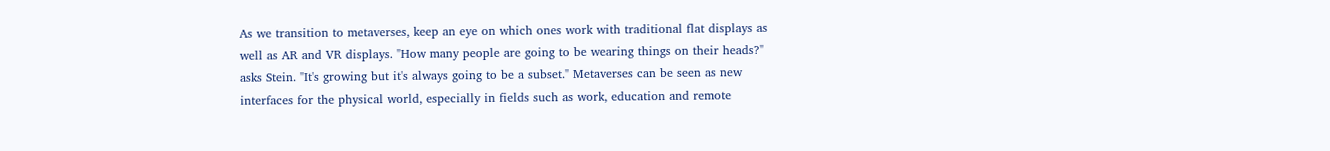As we transition to metaverses, keep an eye on which ones work with traditional flat displays as well as AR and VR displays. "How many people are going to be wearing things on their heads?" asks Stein. "It's growing but it's always going to be a subset." Metaverses can be seen as new interfaces for the physical world, especially in fields such as work, education and remote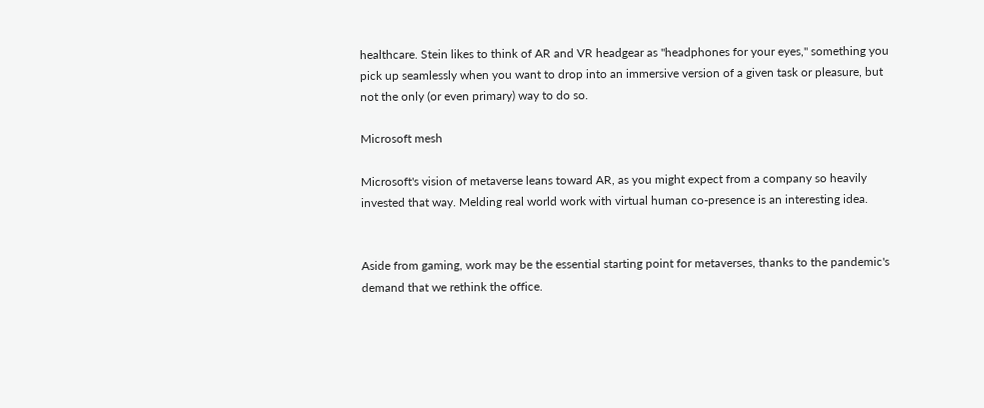healthcare. Stein likes to think of AR and VR headgear as "headphones for your eyes," something you pick up seamlessly when you want to drop into an immersive version of a given task or pleasure, but not the only (or even primary) way to do so.

Microsoft mesh

Microsoft's vision of metaverse leans toward AR, as you might expect from a company so heavily invested that way. Melding real world work with virtual human co-presence is an interesting idea.


Aside from gaming, work may be the essential starting point for metaverses, thanks to the pandemic's demand that we rethink the office.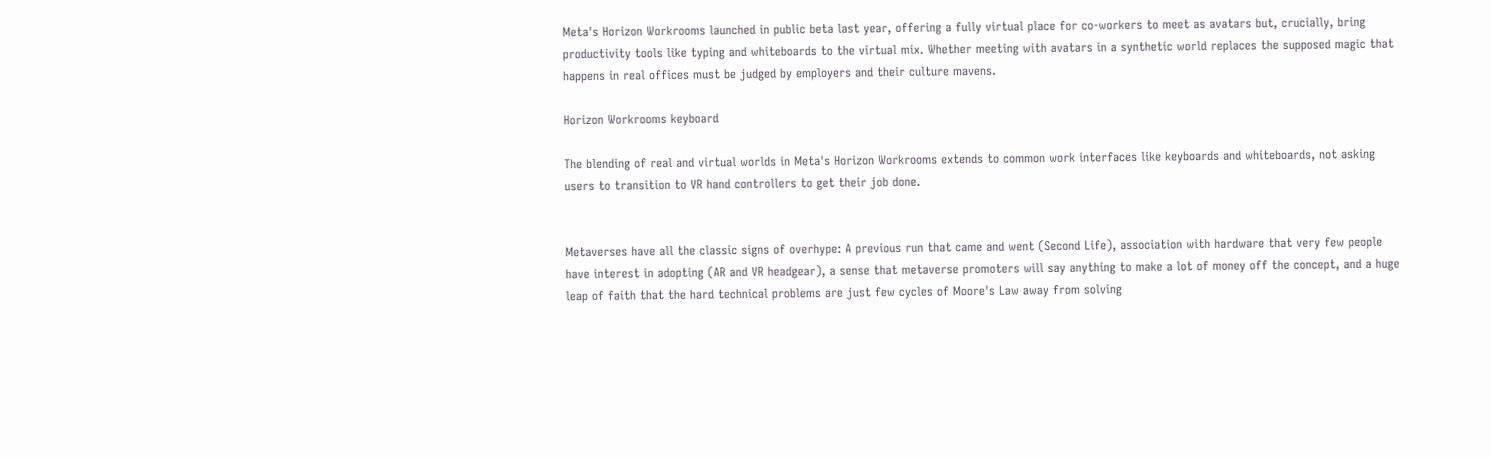Meta's Horizon Workrooms launched in public beta last year, offering a fully virtual place for co-workers to meet as avatars but, crucially, bring productivity tools like typing and whiteboards to the virtual mix. Whether meeting with avatars in a synthetic world replaces the supposed magic that happens in real offices must be judged by employers and their culture mavens.

Horizon Workrooms keyboard

The blending of real and virtual worlds in Meta's Horizon Workrooms extends to common work interfaces like keyboards and whiteboards, not asking users to transition to VR hand controllers to get their job done.


Metaverses have all the classic signs of overhype: A previous run that came and went (Second Life), association with hardware that very few people have interest in adopting (AR and VR headgear), a sense that metaverse promoters will say anything to make a lot of money off the concept, and a huge leap of faith that the hard technical problems are just few cycles of Moore's Law away from solving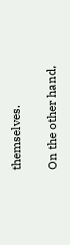themselves.

On the other hand,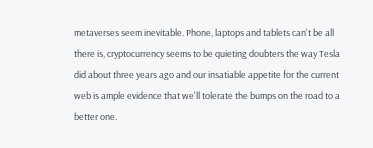metaverses seem inevitable. Phone, laptops and tablets can't be all there is, cryptocurrency seems to be quieting doubters the way Tesla did about three years ago and our insatiable appetite for the current web is ample evidence that we'll tolerate the bumps on the road to a better one.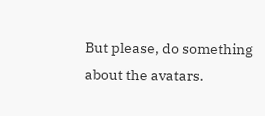But please, do something about the avatars.